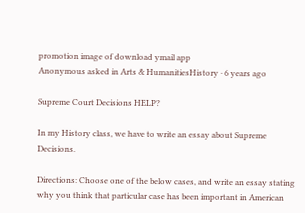promotion image of download ymail app
Anonymous asked in Arts & HumanitiesHistory · 6 years ago

Supreme Court Decisions HELP?

In my History class, we have to write an essay about Supreme Decisions.

Directions: Choose one of the below cases, and write an essay stating why you think that particular case has been important in American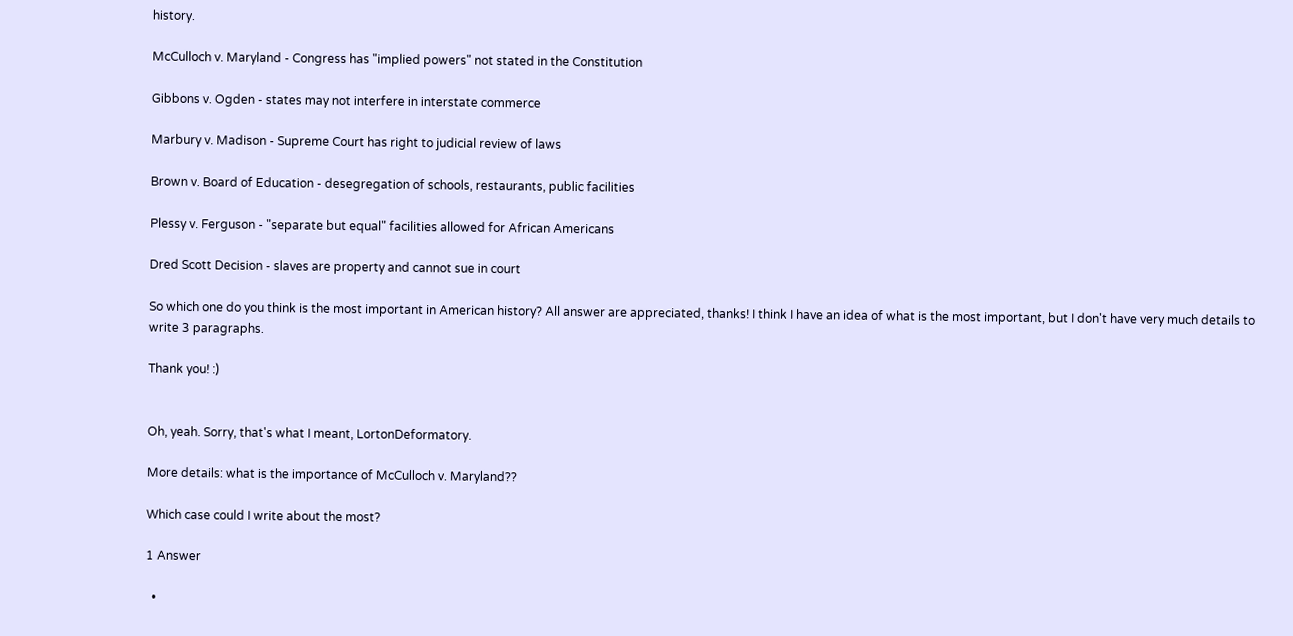history.

McCulloch v. Maryland - Congress has "implied powers" not stated in the Constitution

Gibbons v. Ogden - states may not interfere in interstate commerce

Marbury v. Madison - Supreme Court has right to judicial review of laws

Brown v. Board of Education - desegregation of schools, restaurants, public facilities

Plessy v. Ferguson - "separate but equal" facilities allowed for African Americans

Dred Scott Decision - slaves are property and cannot sue in court

So which one do you think is the most important in American history? All answer are appreciated, thanks! I think I have an idea of what is the most important, but I don't have very much details to write 3 paragraphs.

Thank you! :)


Oh, yeah. Sorry, that's what I meant, LortonDeformatory.

More details: what is the importance of McCulloch v. Maryland??

Which case could I write about the most?

1 Answer

  •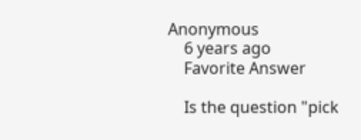Anonymous
    6 years ago
    Favorite Answer

    Is the question "pick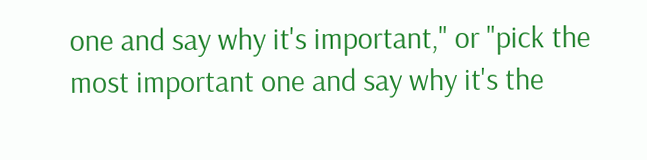one and say why it's important," or "pick the most important one and say why it's the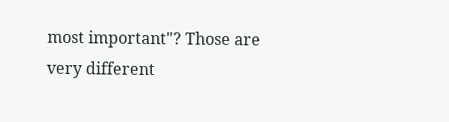most important"? Those are very different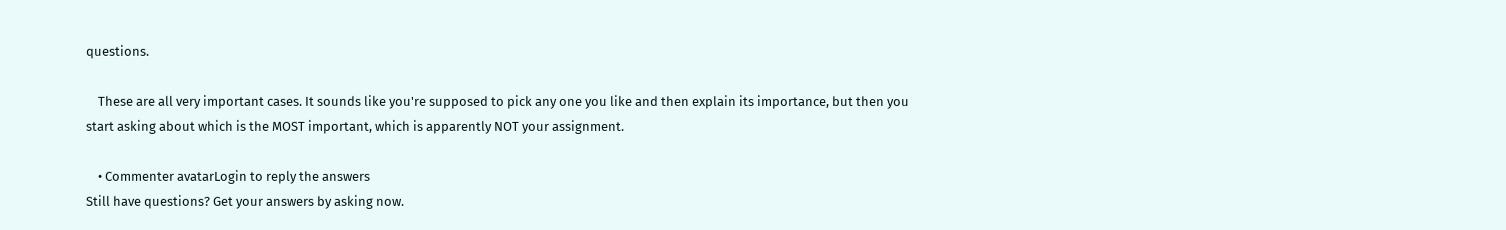questions.

    These are all very important cases. It sounds like you're supposed to pick any one you like and then explain its importance, but then you start asking about which is the MOST important, which is apparently NOT your assignment.

    • Commenter avatarLogin to reply the answers
Still have questions? Get your answers by asking now.